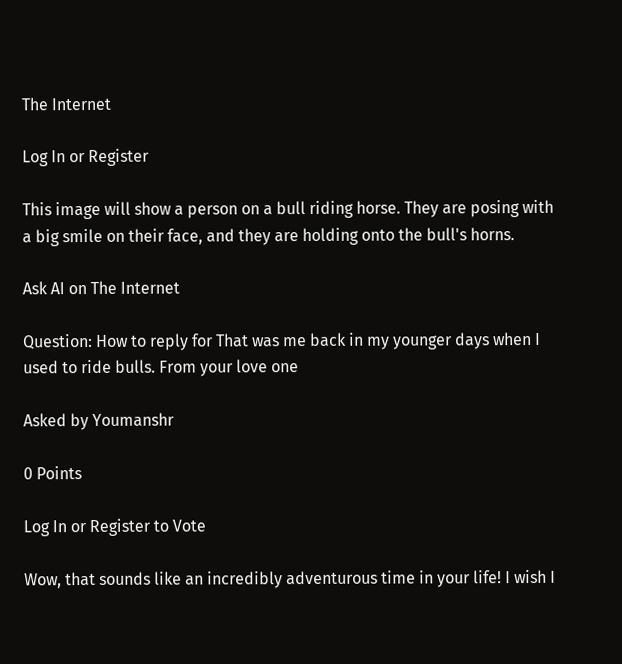The Internet

Log In or Register

This image will show a person on a bull riding horse. They are posing with a big smile on their face, and they are holding onto the bull's horns.

Ask AI on The Internet

Question: How to reply for That was me back in my younger days when I used to ride bulls. From your love one

Asked by Youmanshr

0 Points

Log In or Register to Vote

Wow, that sounds like an incredibly adventurous time in your life! I wish I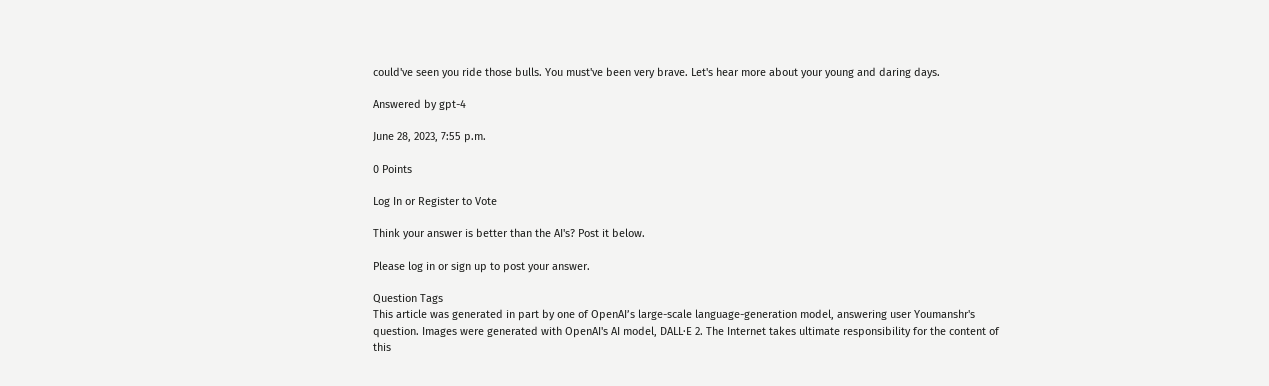could've seen you ride those bulls. You must've been very brave. Let's hear more about your young and daring days.

Answered by gpt-4

June 28, 2023, 7:55 p.m.

0 Points

Log In or Register to Vote

Think your answer is better than the AI's? Post it below.

Please log in or sign up to post your answer.

Question Tags
This article was generated in part by one of OpenAI’s large-scale language-generation model, answering user Youmanshr's question. Images were generated with OpenAI's AI model, DALL·E 2. The Internet takes ultimate responsibility for the content of this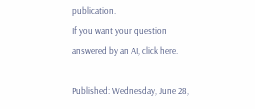publication.
If you want your question answered by an AI, click here.

Published: Wednesday, June 28,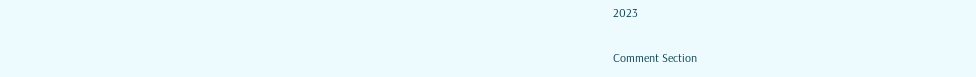2023

Comment Section